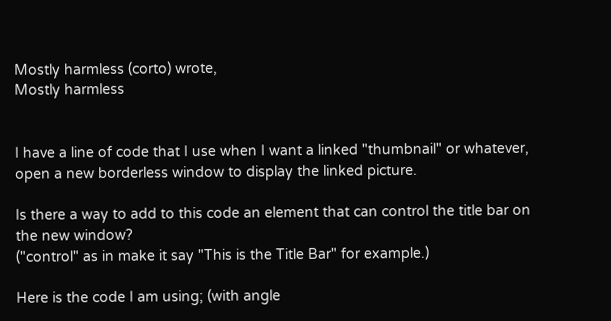Mostly harmless (corto) wrote,
Mostly harmless


I have a line of code that I use when I want a linked "thumbnail" or whatever, open a new borderless window to display the linked picture.

Is there a way to add to this code an element that can control the title bar on the new window?
("control" as in make it say "This is the Title Bar" for example.)

Here is the code I am using; (with angle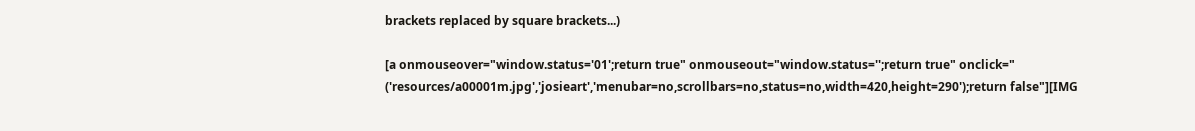brackets replaced by square brackets...)

[a onmouseover="window.status='01';return true" onmouseout="window.status='';return true" onclick=" ('resources/a00001m.jpg','josieart','menubar=no,scrollbars=no,status=no,width=420,height=290');return false"][IMG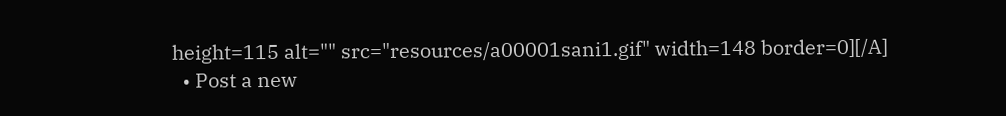height=115 alt="" src="resources/a00001sani1.gif" width=148 border=0][/A]
  • Post a new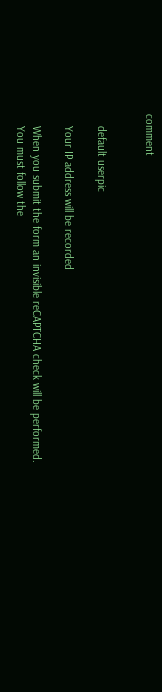comment


    default userpic

    Your IP address will be recorded

    When you submit the form an invisible reCAPTCHA check will be performed.
    You must follow the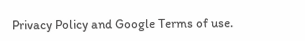Privacy Policy and Google Terms of use.